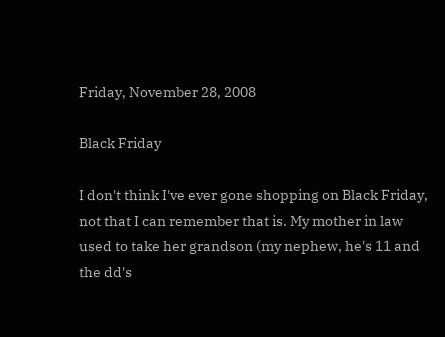Friday, November 28, 2008

Black Friday

I don't think I've ever gone shopping on Black Friday, not that I can remember that is. My mother in law used to take her grandson (my nephew, he's 11 and the dd's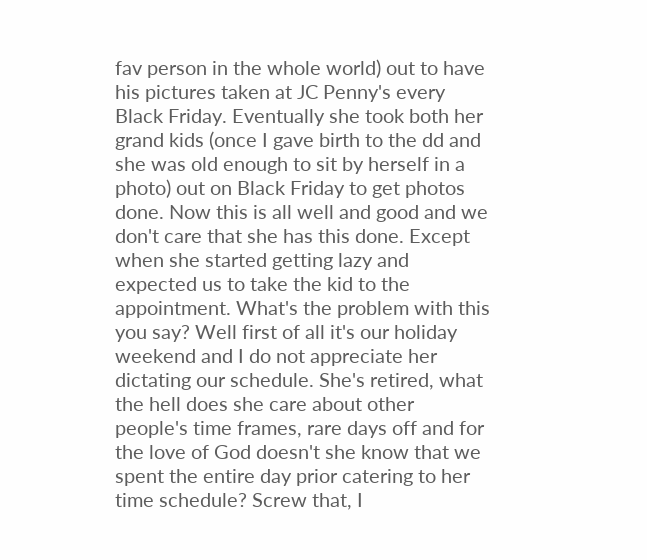fav person in the whole world) out to have his pictures taken at JC Penny's every Black Friday. Eventually she took both her grand kids (once I gave birth to the dd and she was old enough to sit by herself in a photo) out on Black Friday to get photos done. Now this is all well and good and we don't care that she has this done. Except when she started getting lazy and expected us to take the kid to the appointment. What's the problem with this you say? Well first of all it's our holiday weekend and I do not appreciate her dictating our schedule. She's retired, what the hell does she care about other people's time frames, rare days off and for the love of God doesn't she know that we spent the entire day prior catering to her time schedule? Screw that, I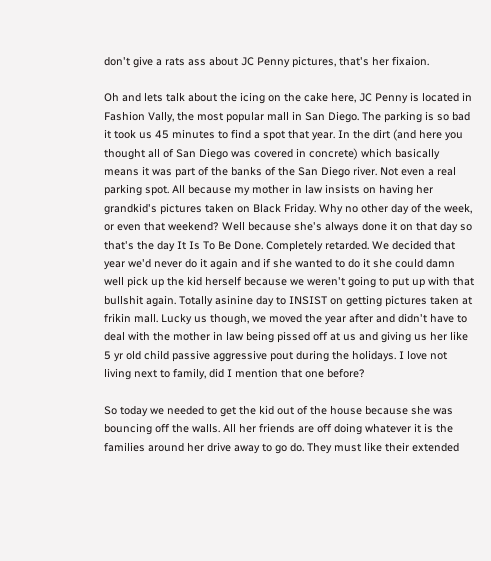don't give a rats ass about JC Penny pictures, that's her fixaion.

Oh and lets talk about the icing on the cake here, JC Penny is located in Fashion Vally, the most popular mall in San Diego. The parking is so bad it took us 45 minutes to find a spot that year. In the dirt (and here you thought all of San Diego was covered in concrete) which basically means it was part of the banks of the San Diego river. Not even a real parking spot. All because my mother in law insists on having her grandkid's pictures taken on Black Friday. Why no other day of the week, or even that weekend? Well because she's always done it on that day so that's the day It Is To Be Done. Completely retarded. We decided that year we'd never do it again and if she wanted to do it she could damn well pick up the kid herself because we weren't going to put up with that bullshit again. Totally asinine day to INSIST on getting pictures taken at frikin mall. Lucky us though, we moved the year after and didn't have to deal with the mother in law being pissed off at us and giving us her like 5 yr old child passive aggressive pout during the holidays. I love not living next to family, did I mention that one before?

So today we needed to get the kid out of the house because she was bouncing off the walls. All her friends are off doing whatever it is the families around her drive away to go do. They must like their extended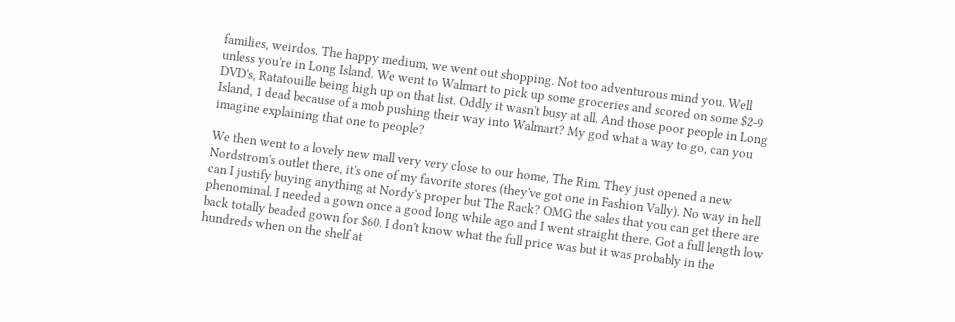families, weirdos. The happy medium, we went out shopping. Not too adventurous mind you. Well unless you're in Long Island. We went to Walmart to pick up some groceries and scored on some $2-9 DVD's, Ratatouille being high up on that list. Oddly it wasn't busy at all. And those poor people in Long Island, 1 dead because of a mob pushing their way into Walmart? My god what a way to go, can you imagine explaining that one to people?

We then went to a lovely new mall very very close to our home, The Rim. They just opened a new Nordstrom's outlet there, it's one of my favorite stores (they've got one in Fashion Vally). No way in hell can I justify buying anything at Nordy's proper but The Rack? OMG the sales that you can get there are phenominal. I needed a gown once a good long while ago and I went straight there. Got a full length low back totally beaded gown for $60. I don't know what the full price was but it was probably in the hundreds when on the shelf at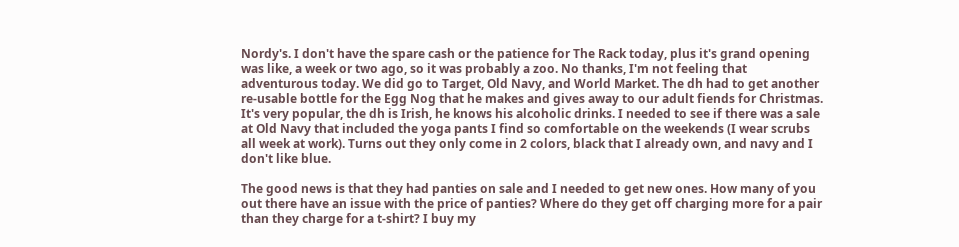Nordy's. I don't have the spare cash or the patience for The Rack today, plus it's grand opening was like, a week or two ago, so it was probably a zoo. No thanks, I'm not feeling that adventurous today. We did go to Target, Old Navy, and World Market. The dh had to get another re-usable bottle for the Egg Nog that he makes and gives away to our adult fiends for Christmas. It's very popular, the dh is Irish, he knows his alcoholic drinks. I needed to see if there was a sale at Old Navy that included the yoga pants I find so comfortable on the weekends (I wear scrubs all week at work). Turns out they only come in 2 colors, black that I already own, and navy and I don't like blue.

The good news is that they had panties on sale and I needed to get new ones. How many of you out there have an issue with the price of panties? Where do they get off charging more for a pair than they charge for a t-shirt? I buy my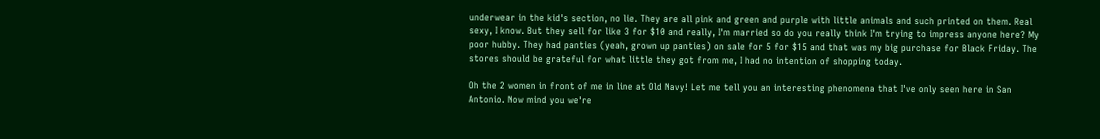underwear in the kid's section, no lie. They are all pink and green and purple with little animals and such printed on them. Real sexy, I know. But they sell for like 3 for $10 and really, I'm married so do you really think I'm trying to impress anyone here? My poor hubby. They had panties (yeah, grown up panties) on sale for 5 for $15 and that was my big purchase for Black Friday. The stores should be grateful for what little they got from me, I had no intention of shopping today.

Oh the 2 women in front of me in line at Old Navy! Let me tell you an interesting phenomena that I've only seen here in San Antonio. Now mind you we're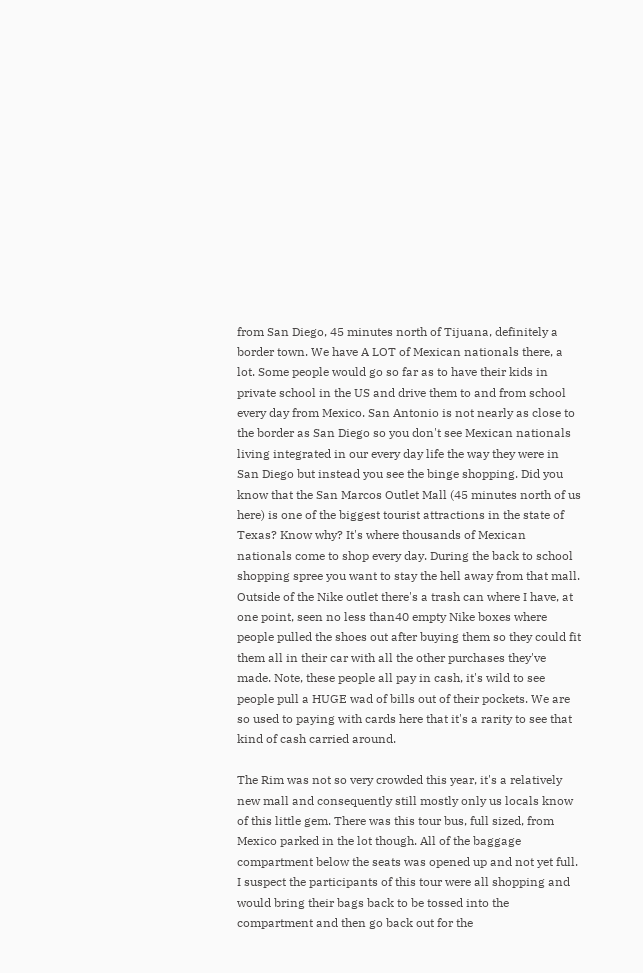from San Diego, 45 minutes north of Tijuana, definitely a border town. We have A LOT of Mexican nationals there, a lot. Some people would go so far as to have their kids in private school in the US and drive them to and from school every day from Mexico. San Antonio is not nearly as close to the border as San Diego so you don't see Mexican nationals living integrated in our every day life the way they were in San Diego but instead you see the binge shopping. Did you know that the San Marcos Outlet Mall (45 minutes north of us here) is one of the biggest tourist attractions in the state of Texas? Know why? It's where thousands of Mexican nationals come to shop every day. During the back to school shopping spree you want to stay the hell away from that mall. Outside of the Nike outlet there's a trash can where I have, at one point, seen no less than40 empty Nike boxes where people pulled the shoes out after buying them so they could fit them all in their car with all the other purchases they've made. Note, these people all pay in cash, it's wild to see people pull a HUGE wad of bills out of their pockets. We are so used to paying with cards here that it's a rarity to see that kind of cash carried around.

The Rim was not so very crowded this year, it's a relatively new mall and consequently still mostly only us locals know of this little gem. There was this tour bus, full sized, from Mexico parked in the lot though. All of the baggage compartment below the seats was opened up and not yet full. I suspect the participants of this tour were all shopping and would bring their bags back to be tossed into the compartment and then go back out for the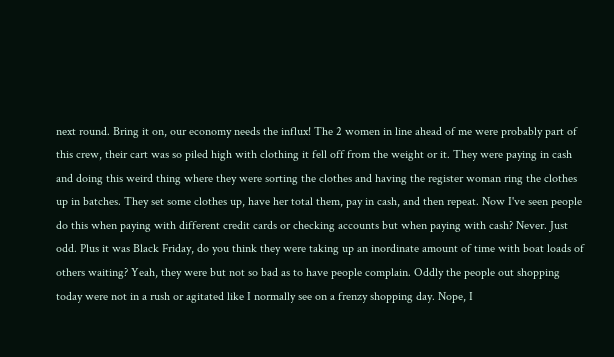next round. Bring it on, our economy needs the influx! The 2 women in line ahead of me were probably part of this crew, their cart was so piled high with clothing it fell off from the weight or it. They were paying in cash and doing this weird thing where they were sorting the clothes and having the register woman ring the clothes up in batches. They set some clothes up, have her total them, pay in cash, and then repeat. Now I've seen people do this when paying with different credit cards or checking accounts but when paying with cash? Never. Just odd. Plus it was Black Friday, do you think they were taking up an inordinate amount of time with boat loads of others waiting? Yeah, they were but not so bad as to have people complain. Oddly the people out shopping today were not in a rush or agitated like I normally see on a frenzy shopping day. Nope, I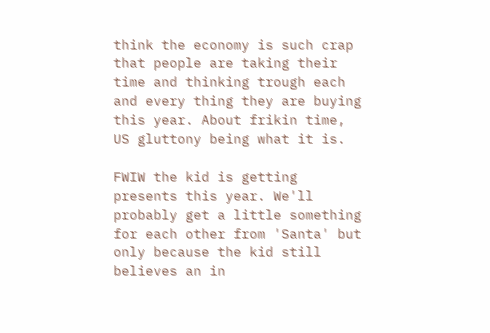think the economy is such crap that people are taking their time and thinking trough each and every thing they are buying this year. About frikin time, US gluttony being what it is.

FWIW the kid is getting presents this year. We'll probably get a little something for each other from 'Santa' but only because the kid still believes an in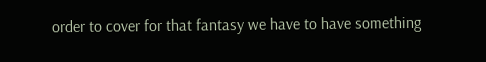order to cover for that fantasy we have to have something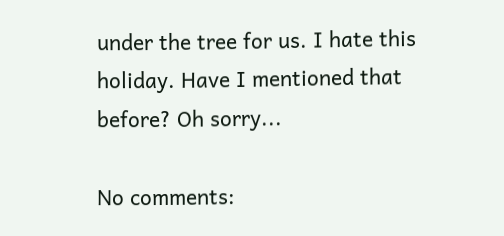under the tree for us. I hate this holiday. Have I mentioned that before? Oh sorry...

No comments: